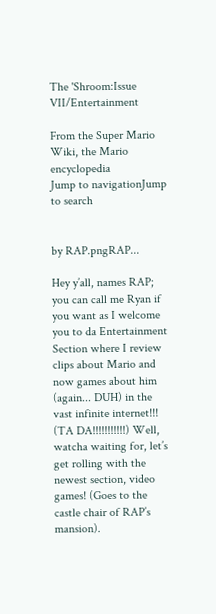The 'Shroom:Issue VII/Entertainment

From the Super Mario Wiki, the Mario encyclopedia
Jump to navigationJump to search


by RAP.pngRAP...

Hey y’all, names RAP; you can call me Ryan if you want as I welcome you to da Entertainment Section where I review clips about Mario and now games about him (again... DUH) in the vast infinite internet!!! (TA DA!!!!!!!!!!!) Well, watcha waiting for, let’s get rolling with the newest section, video games! (Goes to the castle chair of RAP’s mansion).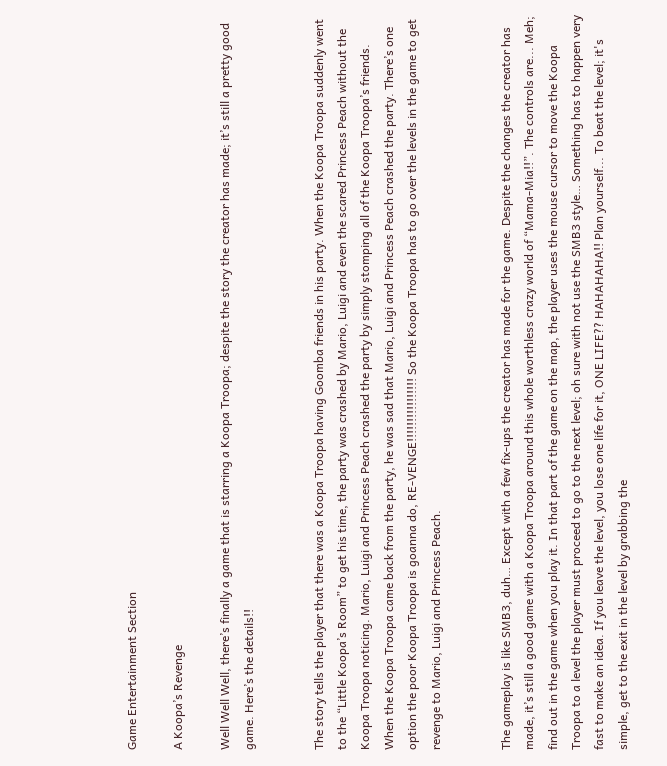Game Entertainment Section

A Koopa’s Revenge

Well Well Well, there’s finally a game that is starring a Koopa Troopa; despite the story the creator has made; it’s still a pretty good game. Here’s the details!!


The story tells the player that there was a Koopa Troopa having Goomba friends in his party. When the Koopa Troopa suddenly went to the “Little Koopa’s Room” to get his time, the party was crashed by Mario, Luigi and even the scared Princess Peach without the Koopa Troopa noticing. Mario, Luigi and Princess Peach crashed the party by simply stomping all of the Koopa Troopa’s friends. When the Koopa Troopa came back from the party, he was sad that Mario, Luigi and Princess Peach crashed the party. There’s one option the poor Koopa Troopa is goanna do, RE-VENGE!!!!!!!!!!!!!!!! So the Koopa Troopa has to go over the levels in the game to get revenge to Mario, Luigi and Princess Peach.


The gameplay is like SMB3, duh… Except with a few fix-ups the creator has made for the game. Despite the changes the creator has made, it’s still a good game with a Koopa Troopa around this whole worthless crazy world of “Mama-Mia!!”. The controls are... Meh; find out in the game when you play it. In that part of the game on the map, the player uses the mouse cursor to move the Koopa Troopa to a level the player must proceed to go to the next level; oh sure with not use the SMB3 style… Something has to happen very fast to make an idea. If you leave the level, you lose one life for it, ONE LIFE?? HAHAHAHA!! Plan yourself... To beat the level; it's simple, get to the exit in the level by grabbing the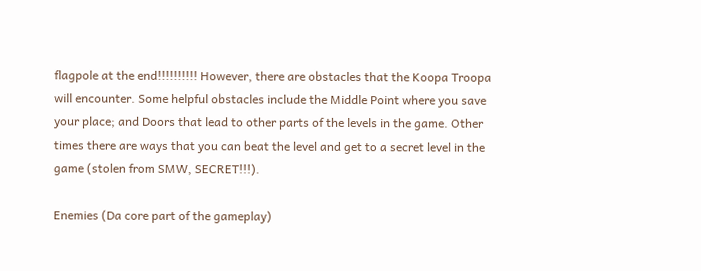flagpole at the end!!!!!!!!!! However, there are obstacles that the Koopa Troopa will encounter. Some helpful obstacles include the Middle Point where you save your place; and Doors that lead to other parts of the levels in the game. Other times there are ways that you can beat the level and get to a secret level in the game (stolen from SMW, SECRET!!!).

Enemies (Da core part of the gameplay)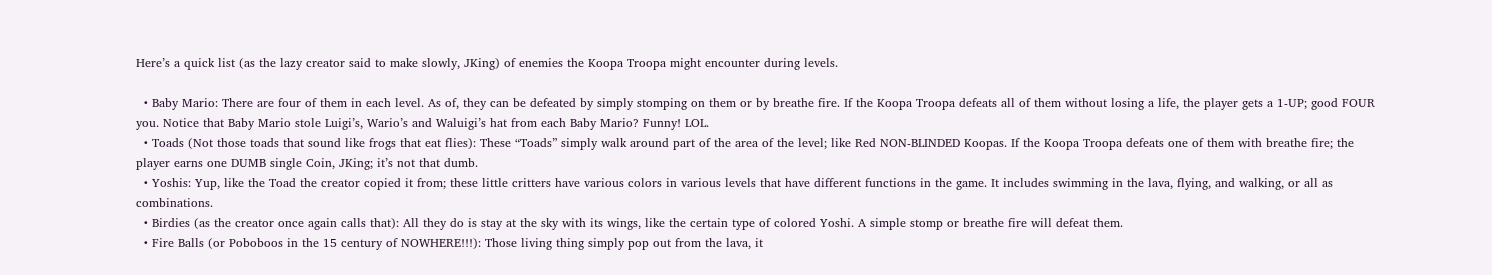Here’s a quick list (as the lazy creator said to make slowly, JKing) of enemies the Koopa Troopa might encounter during levels.

  • Baby Mario: There are four of them in each level. As of, they can be defeated by simply stomping on them or by breathe fire. If the Koopa Troopa defeats all of them without losing a life, the player gets a 1-UP; good FOUR you. Notice that Baby Mario stole Luigi’s, Wario’s and Waluigi’s hat from each Baby Mario? Funny! LOL.
  • Toads (Not those toads that sound like frogs that eat flies): These “Toads” simply walk around part of the area of the level; like Red NON-BLINDED Koopas. If the Koopa Troopa defeats one of them with breathe fire; the player earns one DUMB single Coin, JKing; it’s not that dumb.
  • Yoshis: Yup, like the Toad the creator copied it from; these little critters have various colors in various levels that have different functions in the game. It includes swimming in the lava, flying, and walking, or all as combinations.
  • Birdies (as the creator once again calls that): All they do is stay at the sky with its wings, like the certain type of colored Yoshi. A simple stomp or breathe fire will defeat them.
  • Fire Balls (or Poboboos in the 15 century of NOWHERE!!!): Those living thing simply pop out from the lava, it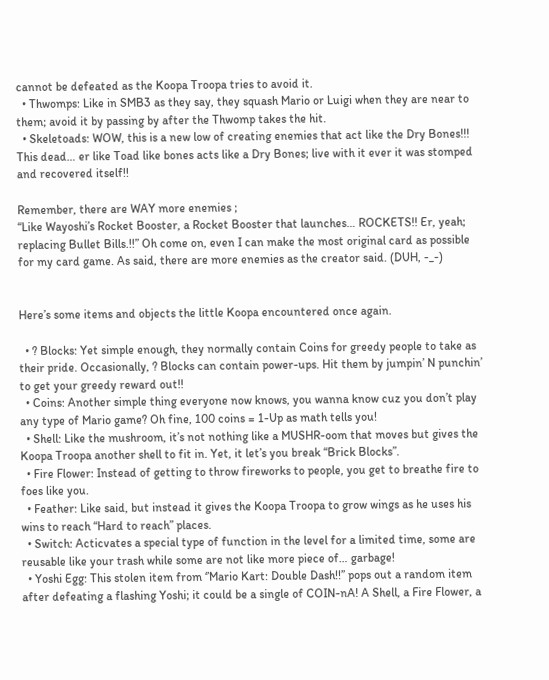cannot be defeated as the Koopa Troopa tries to avoid it.
  • Thwomps: Like in SMB3 as they say, they squash Mario or Luigi when they are near to them; avoid it by passing by after the Thwomp takes the hit.
  • Skeletoads: WOW, this is a new low of creating enemies that act like the Dry Bones!!! This dead… er like Toad like bones acts like a Dry Bones; live with it ever it was stomped and recovered itself!!

Remember, there are WAY more enemies ;
“Like Wayoshi’s Rocket Booster, a Rocket Booster that launches… ROCKETS!! Er, yeah; replacing Bullet Bills.!!” Oh come on, even I can make the most original card as possible for my card game. As said, there are more enemies as the creator said. (DUH, -_-)


Here’s some items and objects the little Koopa encountered once again.

  • ? Blocks: Yet simple enough, they normally contain Coins for greedy people to take as their pride. Occasionally, ? Blocks can contain power-ups. Hit them by jumpin’ N punchin’ to get your greedy reward out!!
  • Coins: Another simple thing everyone now knows, you wanna know cuz you don’t play any type of Mario game? Oh fine, 100 coins = 1-Up as math tells you!
  • Shell: Like the mushroom, it’s not nothing like a MUSHR-oom that moves but gives the Koopa Troopa another shell to fit in. Yet, it let’s you break “Brick Blocks”.
  • Fire Flower: Instead of getting to throw fireworks to people, you get to breathe fire to foes like you.
  • Feather: Like said, but instead it gives the Koopa Troopa to grow wings as he uses his wins to reach “Hard to reach” places.
  • Switch: Acticvates a special type of function in the level for a limited time, some are reusable like your trash while some are not like more piece of… garbage!
  • Yoshi Egg: This stolen item from ‘’Mario Kart: Double Dash!!’’ pops out a random item after defeating a flashing Yoshi; it could be a single of COIN-nA! A Shell, a Fire Flower, a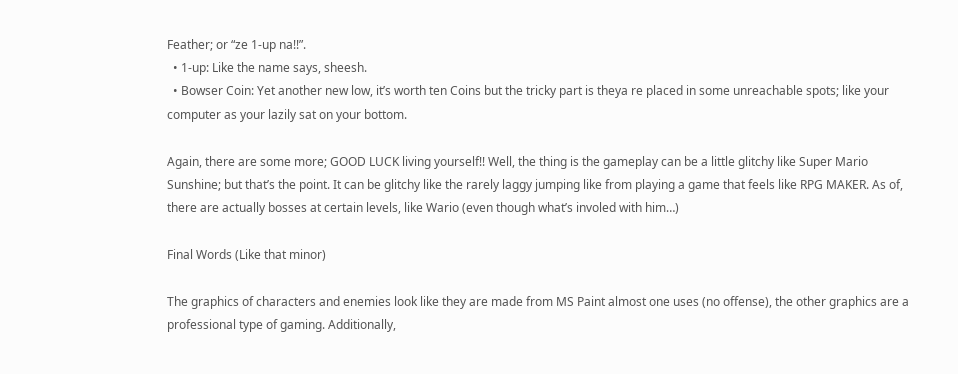Feather; or “ze 1-up na!!”.
  • 1-up: Like the name says, sheesh.
  • Bowser Coin: Yet another new low, it’s worth ten Coins but the tricky part is theya re placed in some unreachable spots; like your computer as your lazily sat on your bottom.

Again, there are some more; GOOD LUCK living yourself!! Well, the thing is the gameplay can be a little glitchy like Super Mario Sunshine; but that’s the point. It can be glitchy like the rarely laggy jumping like from playing a game that feels like RPG MAKER. As of, there are actually bosses at certain levels, like Wario (even though what’s involed with him…)

Final Words (Like that minor)

The graphics of characters and enemies look like they are made from MS Paint almost one uses (no offense), the other graphics are a professional type of gaming. Additionally,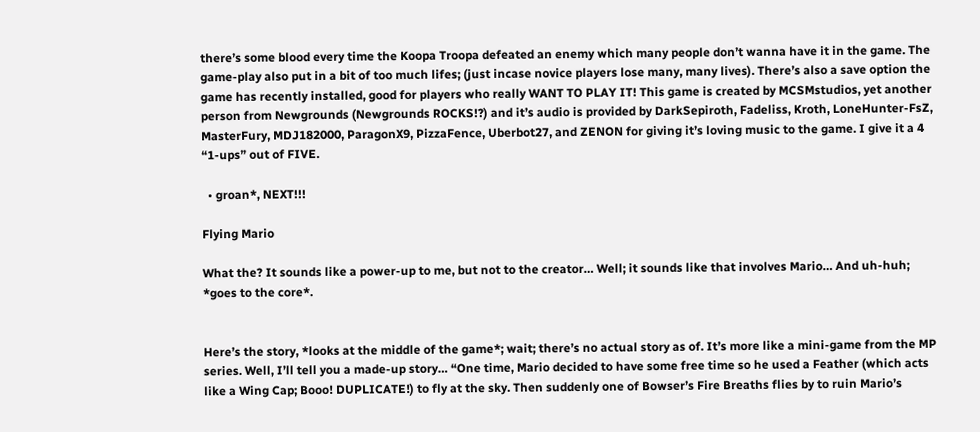there’s some blood every time the Koopa Troopa defeated an enemy which many people don’t wanna have it in the game. The game-play also put in a bit of too much lifes; (just incase novice players lose many, many lives). There’s also a save option the game has recently installed, good for players who really WANT TO PLAY IT! This game is created by MCSMstudios, yet another person from Newgrounds (Newgrounds ROCKS!?) and it’s audio is provided by DarkSepiroth, Fadeliss, Kroth, LoneHunter-FsZ, MasterFury, MDJ182000, ParagonX9, PizzaFence, Uberbot27, and ZENON for giving it’s loving music to the game. I give it a 4 “1-ups” out of FIVE.

  • groan*, NEXT!!!

Flying Mario

What the? It sounds like a power-up to me, but not to the creator… Well; it sounds like that involves Mario… And uh-huh; *goes to the core*.


Here’s the story, *looks at the middle of the game*; wait; there’s no actual story as of. It’s more like a mini-game from the MP series. Well, I’ll tell you a made-up story… “One time, Mario decided to have some free time so he used a Feather (which acts like a Wing Cap; Booo! DUPLICATE!) to fly at the sky. Then suddenly one of Bowser’s Fire Breaths flies by to ruin Mario’s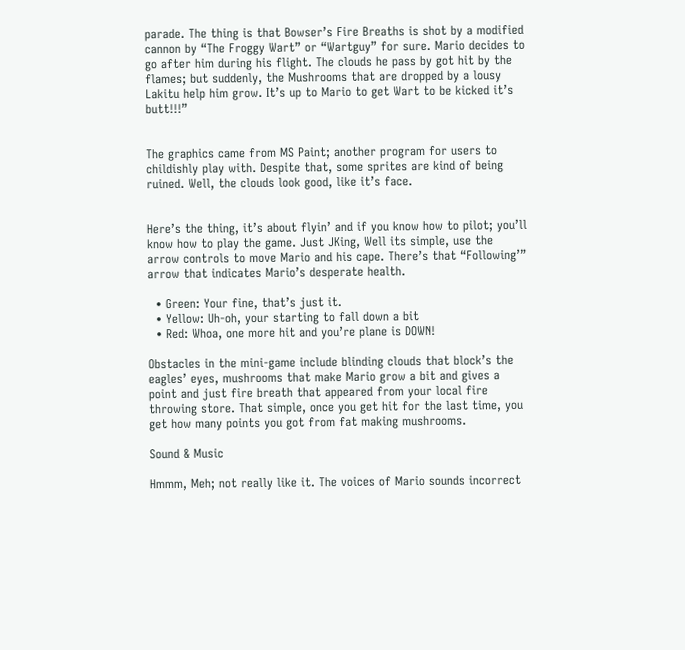parade. The thing is that Bowser’s Fire Breaths is shot by a modified cannon by “The Froggy Wart” or “Wartguy” for sure. Mario decides to go after him during his flight. The clouds he pass by got hit by the flames; but suddenly, the Mushrooms that are dropped by a lousy Lakitu help him grow. It’s up to Mario to get Wart to be kicked it’s butt!!!”


The graphics came from MS Paint; another program for users to childishly play with. Despite that, some sprites are kind of being ruined. Well, the clouds look good, like it’s face.


Here’s the thing, it’s about flyin’ and if you know how to pilot; you’ll know how to play the game. Just JKing, Well its simple, use the arrow controls to move Mario and his cape. There’s that “Following’” arrow that indicates Mario’s desperate health.

  • Green: Your fine, that’s just it.
  • Yellow: Uh-oh, your starting to fall down a bit
  • Red: Whoa, one more hit and you’re plane is DOWN!

Obstacles in the mini-game include blinding clouds that block’s the eagles’ eyes, mushrooms that make Mario grow a bit and gives a point and just fire breath that appeared from your local fire throwing store. That simple, once you get hit for the last time, you get how many points you got from fat making mushrooms.

Sound & Music

Hmmm, Meh; not really like it. The voices of Mario sounds incorrect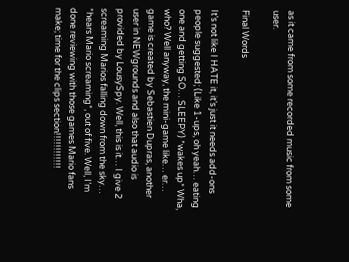as it came from some recorded music from some user.

Final Words

It’s not like I HATE it, it’s just it needs add-ons people suggested; (Like 1-ups, oh yeah… eating one and getting SO… SLEEPY) *wakes up* Wha, who? Well anyway, the mini-game like… er… game is created by Sebastien Dupras, another user in NEWgrounds and also that audio is provided by LousySpy. Well, this is it… I give 2 screaming Marios falling down from the sky… *hears Mario screaming*, out of five. Well, I’m done reviewing with those games Mario fans make; time for the clips section!!!!!!!!!!!!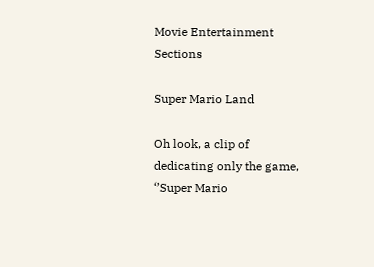Movie Entertainment Sections

Super Mario Land

Oh look, a clip of dedicating only the game, ‘’Super Mario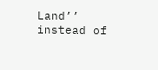Land’’ instead of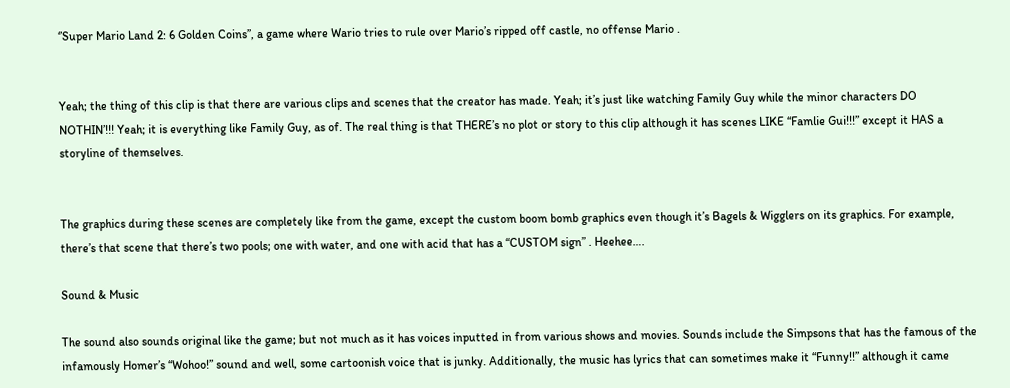‘’Super Mario Land 2: 6 Golden Coins’’, a game where Wario tries to rule over Mario’s ripped off castle, no offense Mario .


Yeah; the thing of this clip is that there are various clips and scenes that the creator has made. Yeah; it’s just like watching Family Guy while the minor characters DO NOTHIN’!!! Yeah; it is everything like Family Guy, as of. The real thing is that THERE’s no plot or story to this clip although it has scenes LIKE “Famlie Gui!!!” except it HAS a storyline of themselves.


The graphics during these scenes are completely like from the game, except the custom boom bomb graphics even though it’s Bagels & Wigglers on its graphics. For example, there’s that scene that there’s two pools; one with water, and one with acid that has a “CUSTOM sign” . Heehee….

Sound & Music

The sound also sounds original like the game; but not much as it has voices inputted in from various shows and movies. Sounds include the Simpsons that has the famous of the infamously Homer’s “Wohoo!” sound and well, some cartoonish voice that is junky. Additionally, the music has lyrics that can sometimes make it “Funny!!” although it came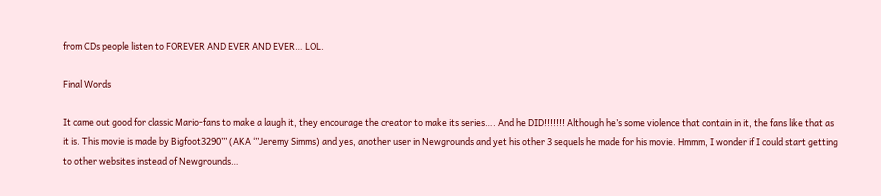from CDs people listen to FOREVER AND EVER AND EVER… LOL.

Final Words

It came out good for classic Mario-fans to make a laugh it, they encourage the creator to make its series…. And he DID!!!!!!! Although he’s some violence that contain in it, the fans like that as it is. This movie is made by Bigfoot3290’’’ (AKA ‘’’Jeremy Simms) and yes, another user in Newgrounds and yet his other 3 sequels he made for his movie. Hmmm, I wonder if I could start getting to other websites instead of Newgrounds…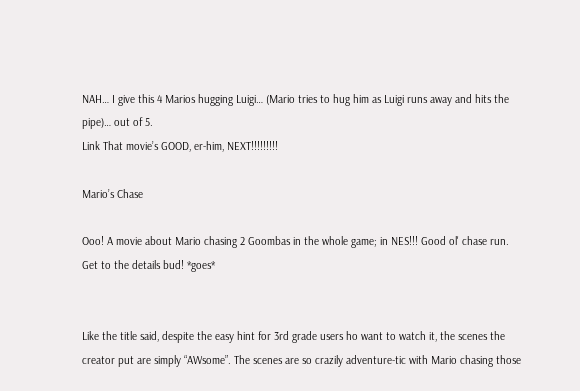NAH… I give this 4 Marios hugging Luigi… (Mario tries to hug him as Luigi runs away and hits the pipe)… out of 5.
Link That movie’s GOOD, er-him, NEXT!!!!!!!!!

Mario’s Chase

Ooo! A movie about Mario chasing 2 Goombas in the whole game; in NES!!! Good ol' chase run. Get to the details bud! *goes*


Like the title said, despite the easy hint for 3rd grade users ho want to watch it, the scenes the creator put are simply “AWsome”. The scenes are so crazily adventure-tic with Mario chasing those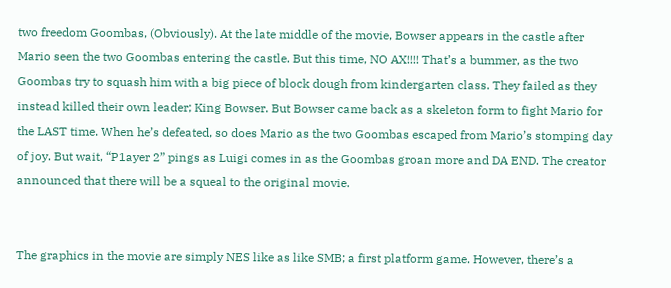two freedom Goombas, (Obviously). At the late middle of the movie, Bowser appears in the castle after Mario seen the two Goombas entering the castle. But this time, NO AX!!!! That’s a bummer, as the two Goombas try to squash him with a big piece of block dough from kindergarten class. They failed as they instead killed their own leader; King Bowser. But Bowser came back as a skeleton form to fight Mario for the LAST time. When he’s defeated, so does Mario as the two Goombas escaped from Mario’s stomping day of joy. But wait, “P1ayer 2” pings as Luigi comes in as the Goombas groan more and DA END. The creator announced that there will be a squeal to the original movie.


The graphics in the movie are simply NES like as like SMB; a first platform game. However, there’s a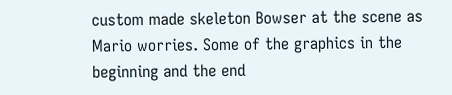custom made skeleton Bowser at the scene as Mario worries. Some of the graphics in the beginning and the end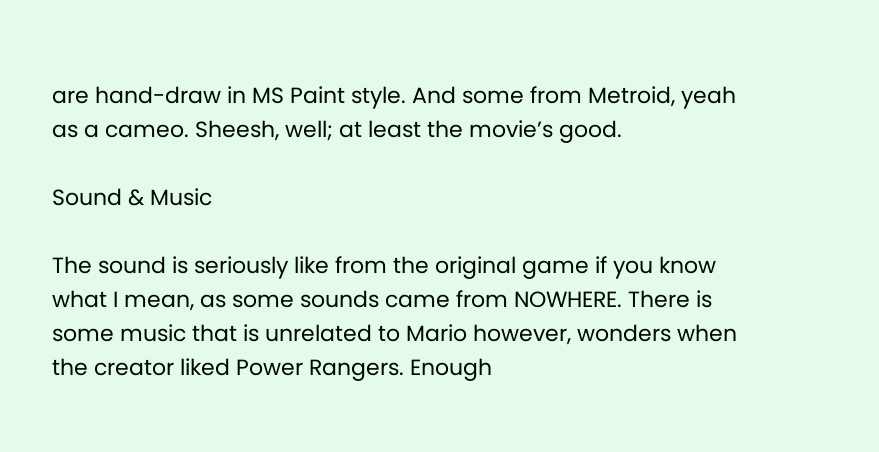are hand-draw in MS Paint style. And some from Metroid, yeah as a cameo. Sheesh, well; at least the movie’s good.

Sound & Music

The sound is seriously like from the original game if you know what I mean, as some sounds came from NOWHERE. There is some music that is unrelated to Mario however, wonders when the creator liked Power Rangers. Enough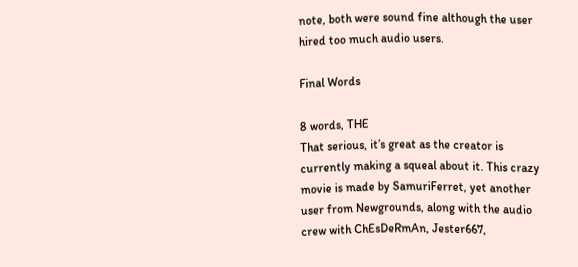note, both were sound fine although the user hired too much audio users.

Final Words

8 words, THE
That serious, it’s great as the creator is currently making a squeal about it. This crazy movie is made by SamuriFerret, yet another user from Newgrounds, along with the audio crew with ChEsDeRmAn, Jester667,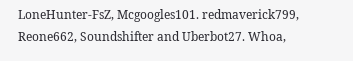LoneHunter-FsZ, Mcgoogles101. redmaverick799, Reone662, Soundshifter and Uberbot27. Whoa,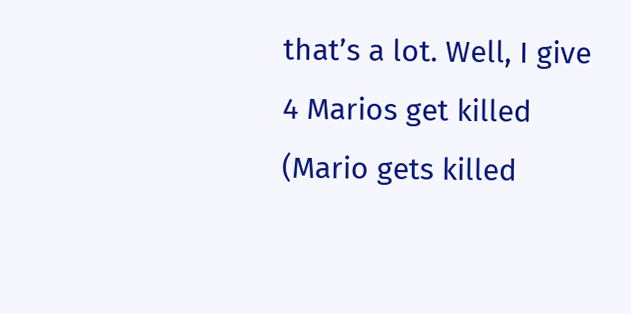that’s a lot. Well, I give 4 Marios get killed (Mario gets killed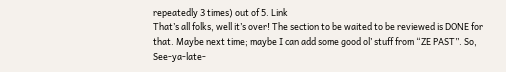repeatedly 3 times) out of 5. Link
That’s all folks, well it’s over! The section to be waited to be reviewed is DONE for that. Maybe next time; maybe I can add some good ol’ stuff from “ZE PAST”. So, See-ya-late-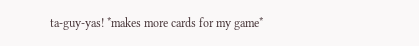ta-guy-yas! *makes more cards for my game*